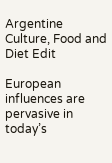Argentine Culture, Food and Diet Edit

European influences are pervasive in today’s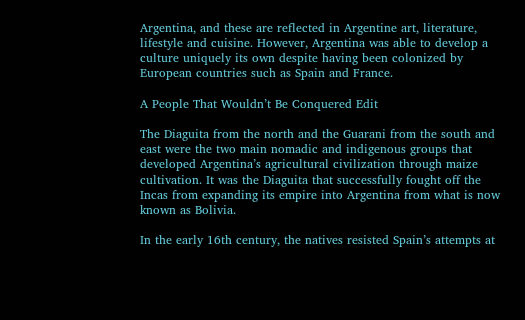Argentina, and these are reflected in Argentine art, literature, lifestyle and cuisine. However, Argentina was able to develop a culture uniquely its own despite having been colonized by European countries such as Spain and France.

A People That Wouldn’t Be Conquered Edit

The Diaguita from the north and the Guarani from the south and east were the two main nomadic and indigenous groups that developed Argentina’s agricultural civilization through maize cultivation. It was the Diaguita that successfully fought off the Incas from expanding its empire into Argentina from what is now known as Bolivia.

In the early 16th century, the natives resisted Spain’s attempts at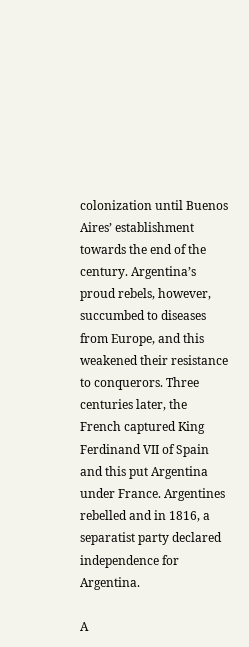colonization until Buenos Aires’ establishment towards the end of the century. Argentina’s proud rebels, however, succumbed to diseases from Europe, and this weakened their resistance to conquerors. Three centuries later, the French captured King Ferdinand VII of Spain and this put Argentina under France. Argentines rebelled and in 1816, a separatist party declared independence for Argentina.

A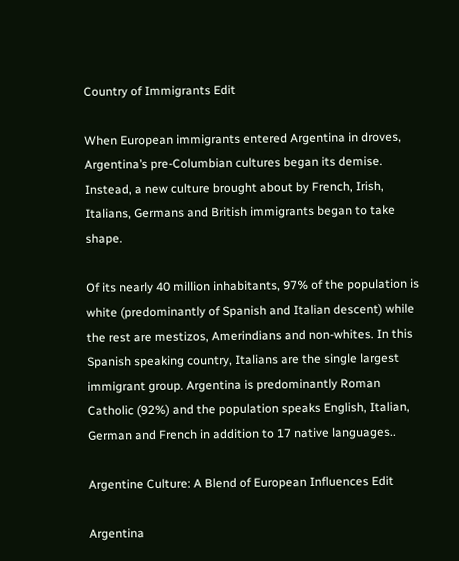Country of Immigrants Edit

When European immigrants entered Argentina in droves, Argentina’s pre-Columbian cultures began its demise. Instead, a new culture brought about by French, Irish, Italians, Germans and British immigrants began to take shape.

Of its nearly 40 million inhabitants, 97% of the population is white (predominantly of Spanish and Italian descent) while the rest are mestizos, Amerindians and non-whites. In this Spanish speaking country, Italians are the single largest immigrant group. Argentina is predominantly Roman Catholic (92%) and the population speaks English, Italian, German and French in addition to 17 native languages..

Argentine Culture: A Blend of European Influences Edit

Argentina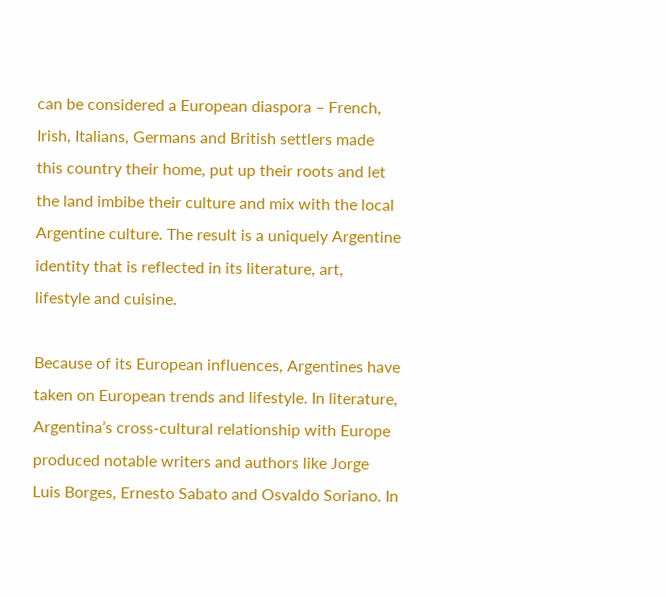can be considered a European diaspora – French, Irish, Italians, Germans and British settlers made this country their home, put up their roots and let the land imbibe their culture and mix with the local Argentine culture. The result is a uniquely Argentine identity that is reflected in its literature, art, lifestyle and cuisine.

Because of its European influences, Argentines have taken on European trends and lifestyle. In literature, Argentina’s cross-cultural relationship with Europe produced notable writers and authors like Jorge Luis Borges, Ernesto Sabato and Osvaldo Soriano. In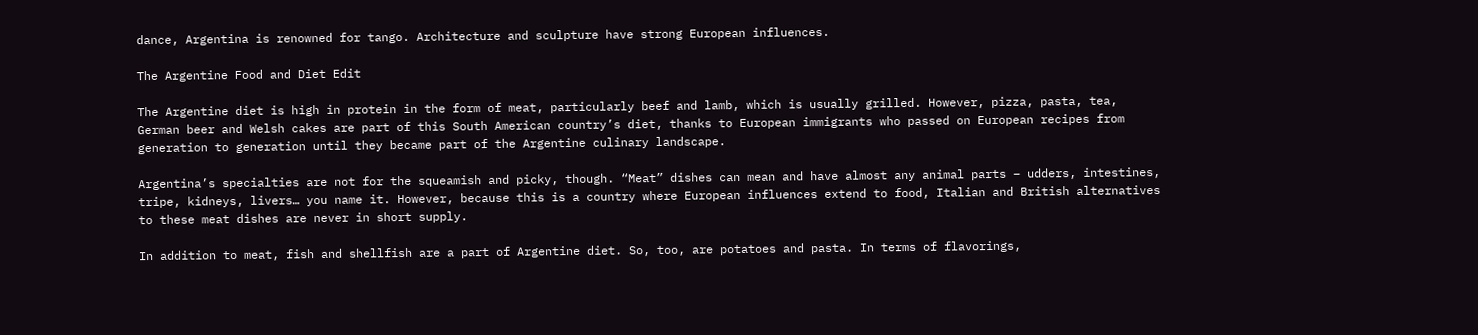dance, Argentina is renowned for tango. Architecture and sculpture have strong European influences.

The Argentine Food and Diet Edit

The Argentine diet is high in protein in the form of meat, particularly beef and lamb, which is usually grilled. However, pizza, pasta, tea, German beer and Welsh cakes are part of this South American country’s diet, thanks to European immigrants who passed on European recipes from generation to generation until they became part of the Argentine culinary landscape.

Argentina’s specialties are not for the squeamish and picky, though. “Meat” dishes can mean and have almost any animal parts – udders, intestines, tripe, kidneys, livers… you name it. However, because this is a country where European influences extend to food, Italian and British alternatives to these meat dishes are never in short supply.

In addition to meat, fish and shellfish are a part of Argentine diet. So, too, are potatoes and pasta. In terms of flavorings,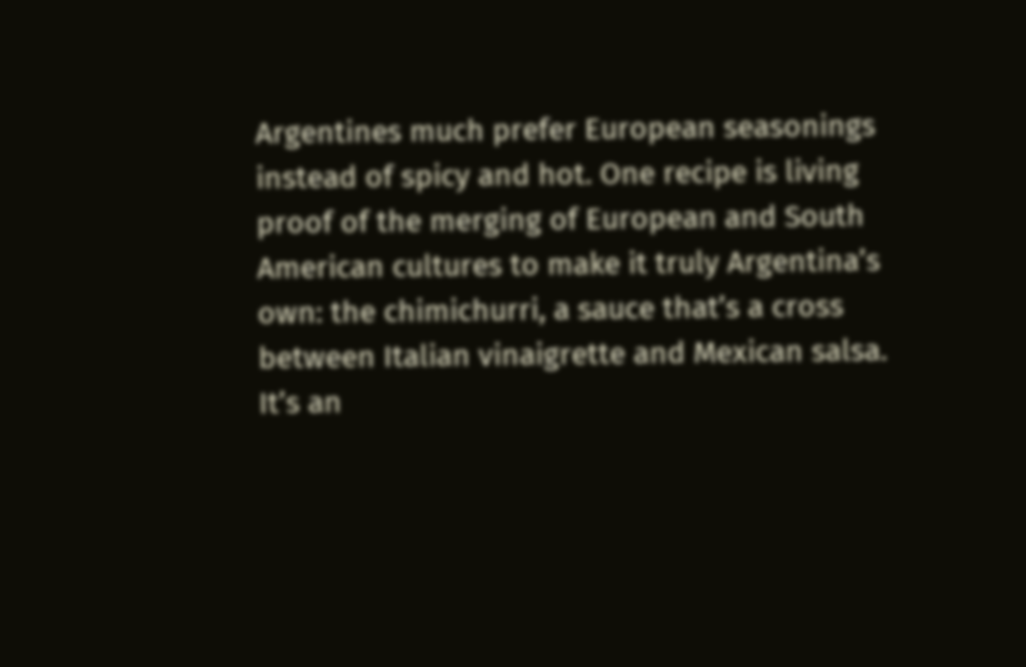Argentines much prefer European seasonings instead of spicy and hot. One recipe is living proof of the merging of European and South American cultures to make it truly Argentina’s own: the chimichurri, a sauce that’s a cross between Italian vinaigrette and Mexican salsa. It’s an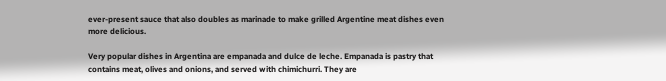ever-present sauce that also doubles as marinade to make grilled Argentine meat dishes even more delicious.

Very popular dishes in Argentina are empanada and dulce de leche. Empanada is pastry that contains meat, olives and onions, and served with chimichurri. They are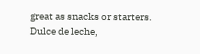great as snacks or starters. Dulce de leche,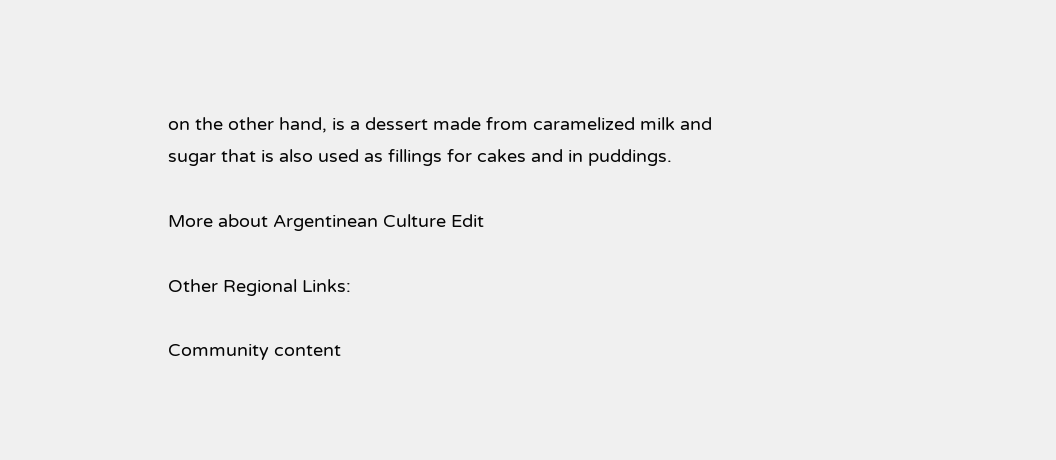on the other hand, is a dessert made from caramelized milk and sugar that is also used as fillings for cakes and in puddings.

More about Argentinean Culture Edit

Other Regional Links:

Community content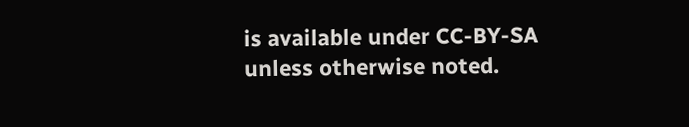is available under CC-BY-SA unless otherwise noted.